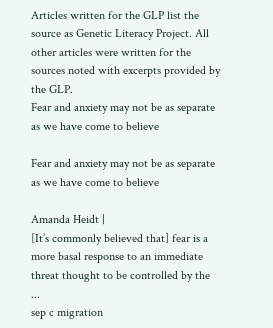Articles written for the GLP list the source as Genetic Literacy Project. All other articles were written for the sources noted with excerpts provided by the GLP.
Fear and anxiety may not be as separate as we have come to believe

Fear and anxiety may not be as separate as we have come to believe

Amanda Heidt |
[It’s commonly believed that] fear is a more basal response to an immediate threat thought to be controlled by the ...
sep c migration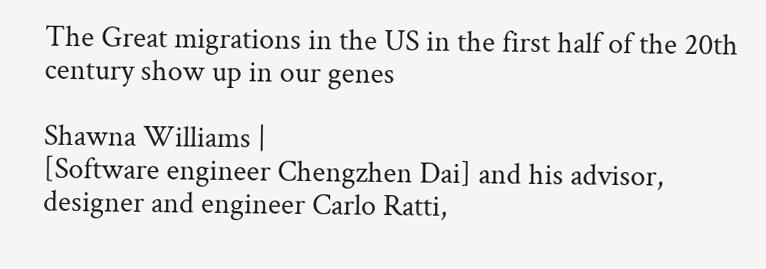The Great migrations in the US in the first half of the 20th century show up in our genes

Shawna Williams |
[Software engineer Chengzhen Dai] and his advisor, designer and engineer Carlo Ratti,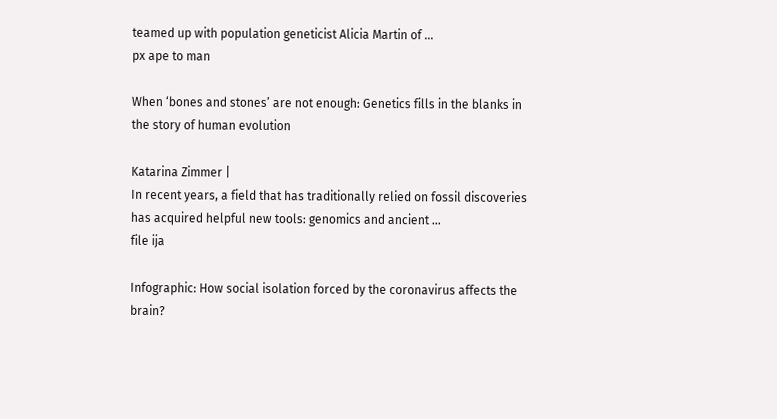teamed up with population geneticist Alicia Martin of ...
px ape to man

When ‘bones and stones’ are not enough: Genetics fills in the blanks in the story of human evolution

Katarina Zimmer |
In recent years, a field that has traditionally relied on fossil discoveries has acquired helpful new tools: genomics and ancient ...
file ija

Infographic: How social isolation forced by the coronavirus affects the brain?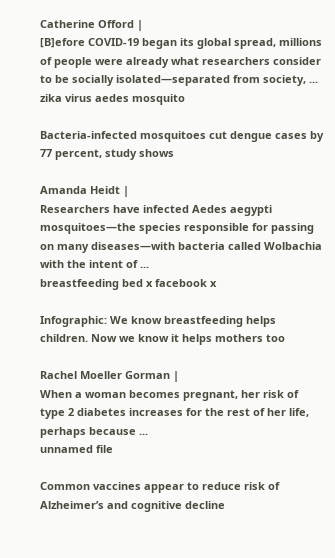Catherine Offord |
[B]efore COVID-19 began its global spread, millions of people were already what researchers consider to be socially isolated—separated from society, ...
zika virus aedes mosquito

Bacteria-infected mosquitoes cut dengue cases by 77 percent, study shows

Amanda Heidt |
Researchers have infected Aedes aegypti mosquitoes—the species responsible for passing on many diseases—with bacteria called Wolbachia with the intent of ...
breastfeeding bed x facebook x

Infographic: We know breastfeeding helps children. Now we know it helps mothers too

Rachel Moeller Gorman |
When a woman becomes pregnant, her risk of type 2 diabetes increases for the rest of her life, perhaps because ...
unnamed file

Common vaccines appear to reduce risk of Alzheimer’s and cognitive decline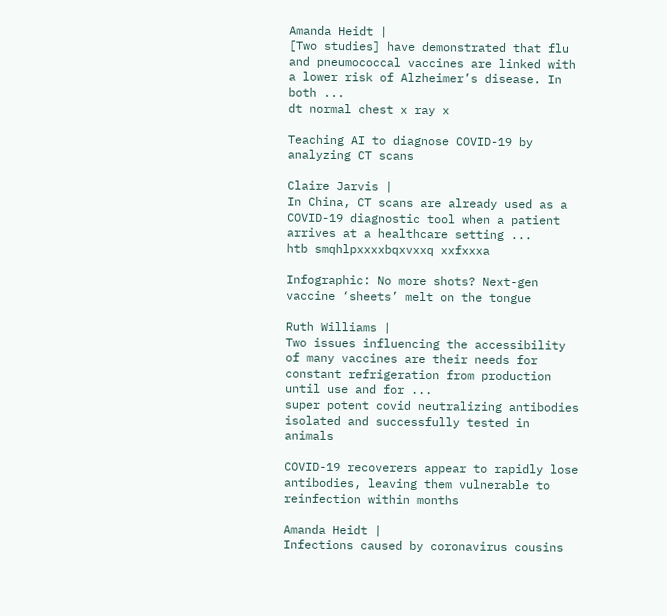Amanda Heidt |
[Two studies] have demonstrated that flu and pneumococcal vaccines are linked with a lower risk of Alzheimer’s disease. In both ...
dt normal chest x ray x

Teaching AI to diagnose COVID-19 by analyzing CT scans

Claire Jarvis |
In China, CT scans are already used as a COVID-19 diagnostic tool when a patient arrives at a healthcare setting ...
htb smqhlpxxxxbqxvxxq xxfxxxa

Infographic: No more shots? Next-gen vaccine ‘sheets’ melt on the tongue

Ruth Williams |
Two issues influencing the accessibility of many vaccines are their needs for constant refrigeration from production until use and for ...
super potent covid neutralizing antibodies isolated and successfully tested in animals

COVID-19 recoverers appear to rapidly lose antibodies, leaving them vulnerable to reinfection within months

Amanda Heidt |
Infections caused by coronavirus cousins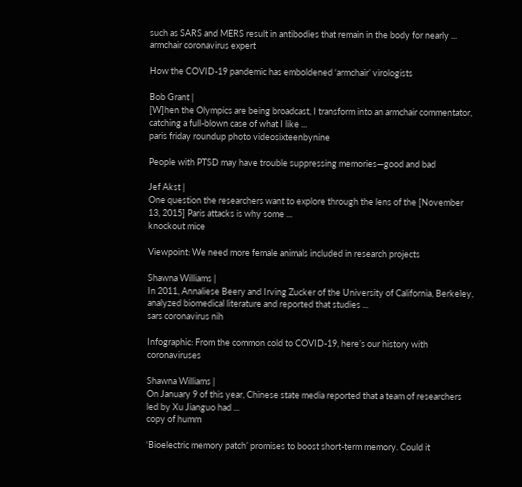such as SARS and MERS result in antibodies that remain in the body for nearly ...
armchair coronavirus expert

How the COVID-19 pandemic has emboldened ‘armchair’ virologists

Bob Grant |
[W]hen the Olympics are being broadcast, I transform into an armchair commentator, catching a full-blown case of what I like ...
paris friday roundup photo videosixteenbynine

People with PTSD may have trouble suppressing memories—good and bad

Jef Akst |
One question the researchers want to explore through the lens of the [November 13, 2015] Paris attacks is why some ...
knockout mice

Viewpoint: We need more female animals included in research projects

Shawna Williams |
In 2011, Annaliese Beery and Irving Zucker of the University of California, Berkeley, analyzed biomedical literature and reported that studies ...
sars coronavirus nih

Infographic: From the common cold to COVID-19, here’s our history with coronaviruses

Shawna Williams |
On January 9 of this year, Chinese state media reported that a team of researchers led by Xu Jianguo had ...
copy of humm

‘Bioelectric memory patch’ promises to boost short-term memory. Could it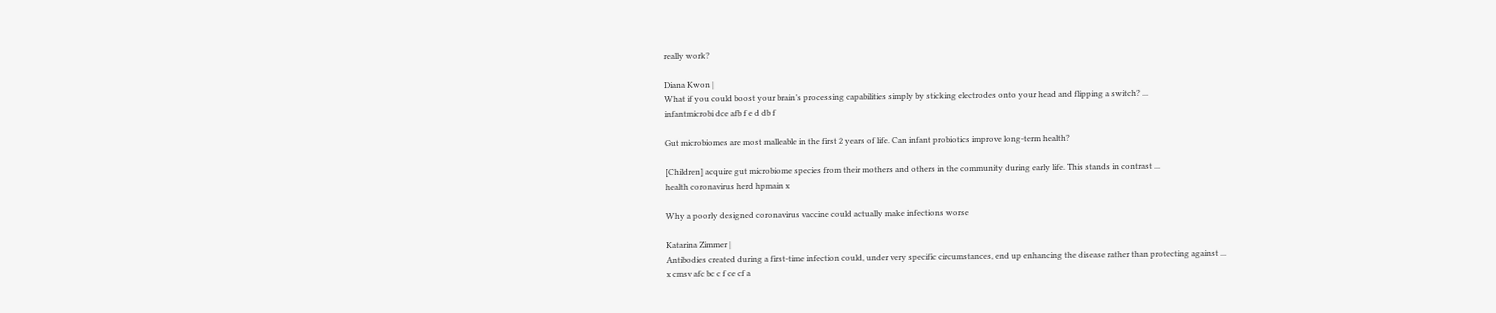really work?

Diana Kwon |
What if you could boost your brain’s processing capabilities simply by sticking electrodes onto your head and flipping a switch? ...
infantmicrobi dce afb f e d db f

Gut microbiomes are most malleable in the first 2 years of life. Can infant probiotics improve long-term health?

[Children] acquire gut microbiome species from their mothers and others in the community during early life. This stands in contrast ...
health coronavirus herd hpmain x

Why a poorly designed coronavirus vaccine could actually make infections worse

Katarina Zimmer |
Antibodies created during a first-time infection could, under very specific circumstances, end up enhancing the disease rather than protecting against ...
x cmsv afc bc c f ce cf a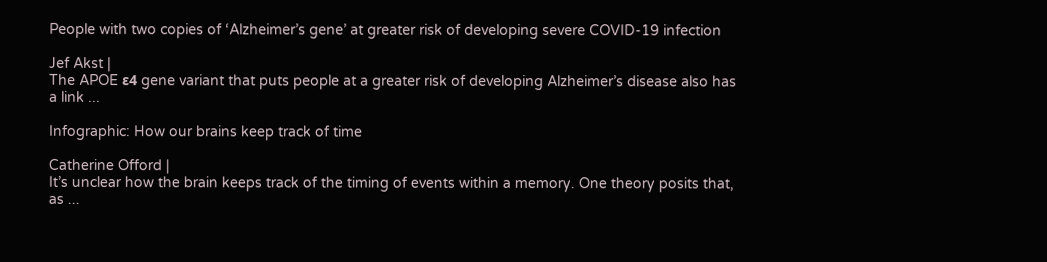People with two copies of ‘Alzheimer’s gene’ at greater risk of developing severe COVID-19 infection

Jef Akst |
The APOE ε4 gene variant that puts people at a greater risk of developing Alzheimer’s disease also has a link ...

Infographic: How our brains keep track of time

Catherine Offord |
It’s unclear how the brain keeps track of the timing of events within a memory. One theory posits that, as ...